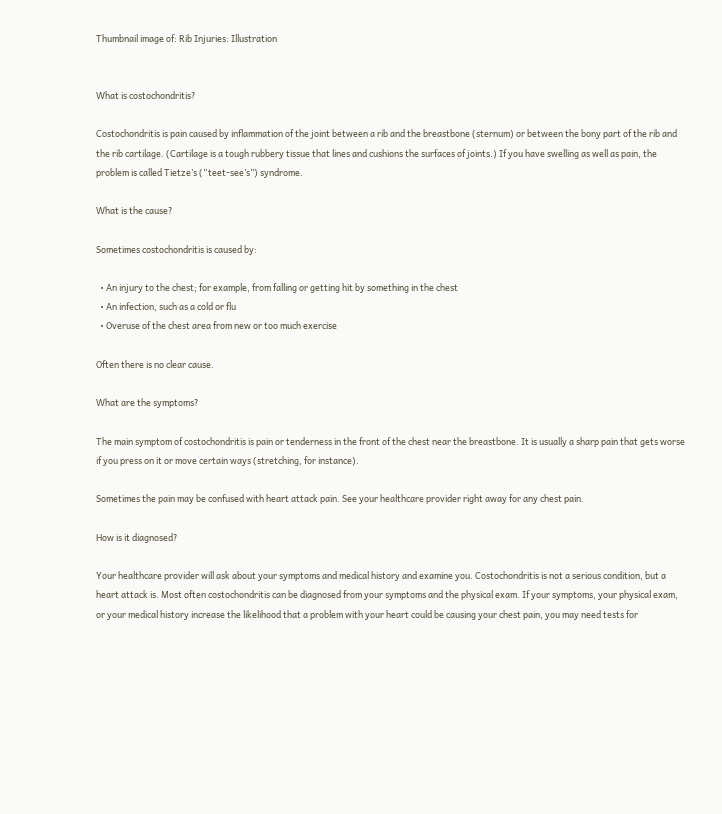Thumbnail image of: Rib Injuries: Illustration


What is costochondritis?

Costochondritis is pain caused by inflammation of the joint between a rib and the breastbone (sternum) or between the bony part of the rib and the rib cartilage. (Cartilage is a tough rubbery tissue that lines and cushions the surfaces of joints.) If you have swelling as well as pain, the problem is called Tietze’s (“teet-see’s”) syndrome.

What is the cause?

Sometimes costochondritis is caused by:

  • An injury to the chest; for example, from falling or getting hit by something in the chest
  • An infection, such as a cold or flu
  • Overuse of the chest area from new or too much exercise

Often there is no clear cause.

What are the symptoms?

The main symptom of costochondritis is pain or tenderness in the front of the chest near the breastbone. It is usually a sharp pain that gets worse if you press on it or move certain ways (stretching, for instance).

Sometimes the pain may be confused with heart attack pain. See your healthcare provider right away for any chest pain.

How is it diagnosed?

Your healthcare provider will ask about your symptoms and medical history and examine you. Costochondritis is not a serious condition, but a heart attack is. Most often costochondritis can be diagnosed from your symptoms and the physical exam. If your symptoms, your physical exam, or your medical history increase the likelihood that a problem with your heart could be causing your chest pain, you may need tests for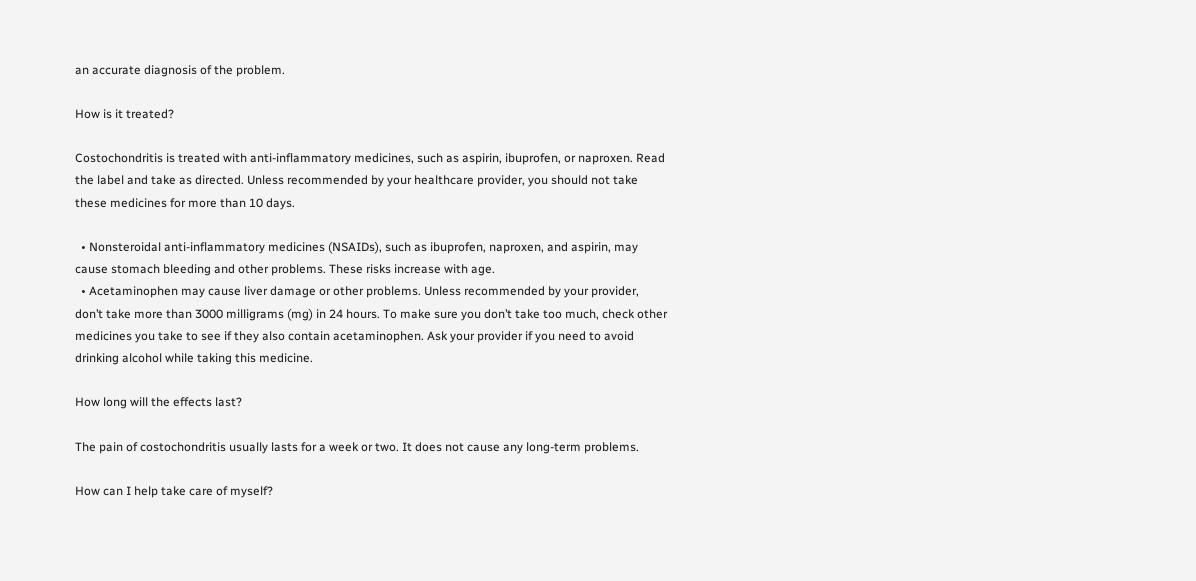an accurate diagnosis of the problem.

How is it treated?

Costochondritis is treated with anti-inflammatory medicines, such as aspirin, ibuprofen, or naproxen. Read the label and take as directed. Unless recommended by your healthcare provider, you should not take these medicines for more than 10 days.

  • Nonsteroidal anti-inflammatory medicines (NSAIDs), such as ibuprofen, naproxen, and aspirin, may cause stomach bleeding and other problems. These risks increase with age.
  • Acetaminophen may cause liver damage or other problems. Unless recommended by your provider, don’t take more than 3000 milligrams (mg) in 24 hours. To make sure you don’t take too much, check other medicines you take to see if they also contain acetaminophen. Ask your provider if you need to avoid drinking alcohol while taking this medicine.

How long will the effects last?

The pain of costochondritis usually lasts for a week or two. It does not cause any long-term problems.

How can I help take care of myself?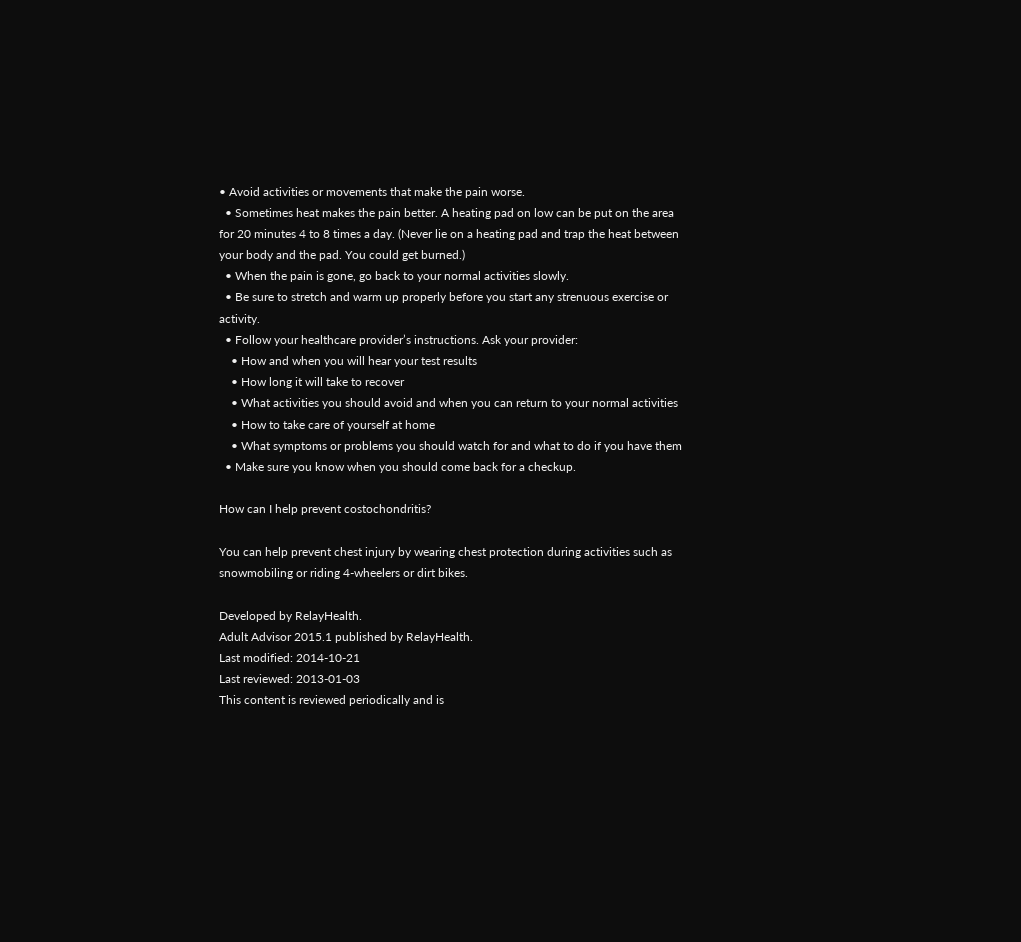• Avoid activities or movements that make the pain worse.
  • Sometimes heat makes the pain better. A heating pad on low can be put on the area for 20 minutes 4 to 8 times a day. (Never lie on a heating pad and trap the heat between your body and the pad. You could get burned.)
  • When the pain is gone, go back to your normal activities slowly.
  • Be sure to stretch and warm up properly before you start any strenuous exercise or activity.
  • Follow your healthcare provider’s instructions. Ask your provider:
    • How and when you will hear your test results
    • How long it will take to recover
    • What activities you should avoid and when you can return to your normal activities
    • How to take care of yourself at home
    • What symptoms or problems you should watch for and what to do if you have them
  • Make sure you know when you should come back for a checkup.

How can I help prevent costochondritis?

You can help prevent chest injury by wearing chest protection during activities such as snowmobiling or riding 4-wheelers or dirt bikes.

Developed by RelayHealth.
Adult Advisor 2015.1 published by RelayHealth.
Last modified: 2014-10-21
Last reviewed: 2013-01-03
This content is reviewed periodically and is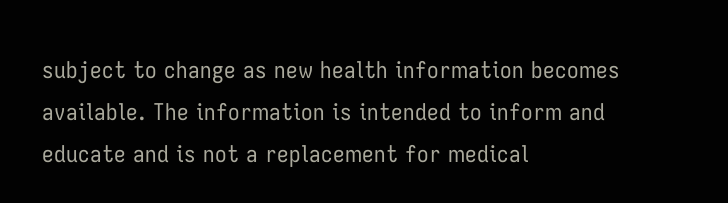subject to change as new health information becomes available. The information is intended to inform and educate and is not a replacement for medical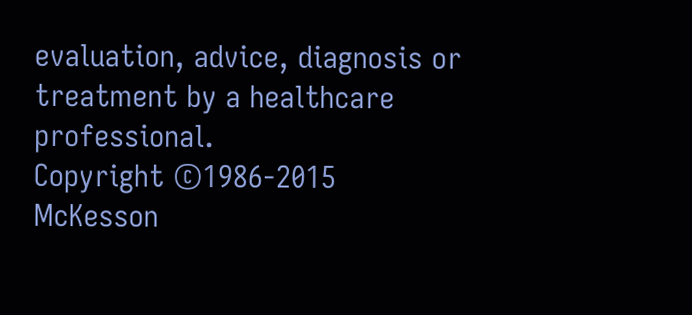evaluation, advice, diagnosis or treatment by a healthcare professional.
Copyright ©1986-2015 McKesson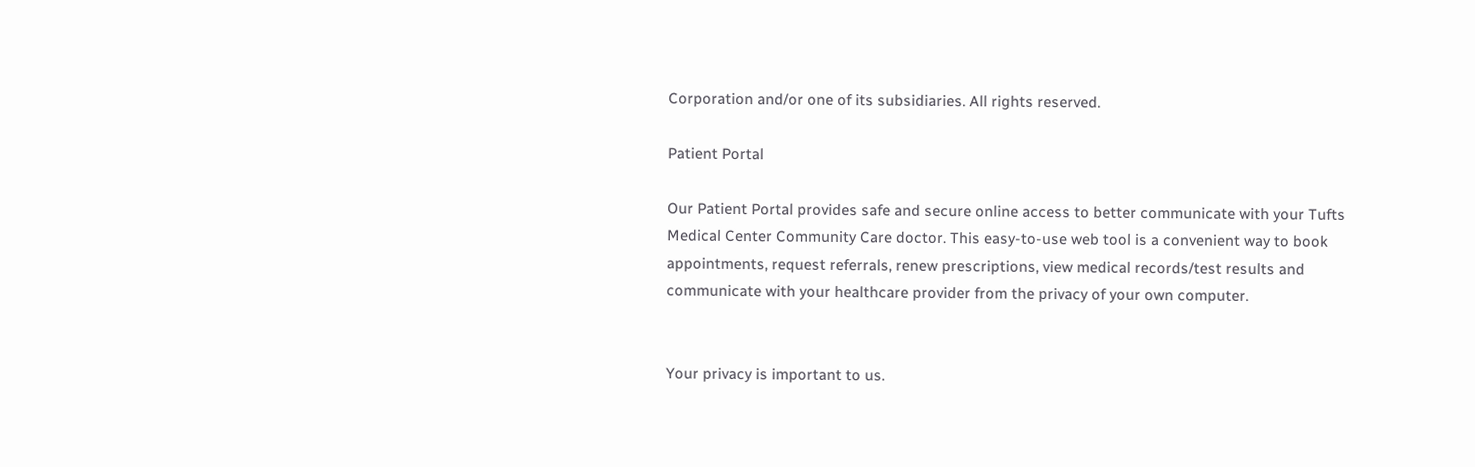Corporation and/or one of its subsidiaries. All rights reserved.

Patient Portal

Our Patient Portal provides safe and secure online access to better communicate with your Tufts Medical Center Community Care doctor. This easy-to-use web tool is a convenient way to book appointments, request referrals, renew prescriptions, view medical records/test results and communicate with your healthcare provider from the privacy of your own computer.


Your privacy is important to us.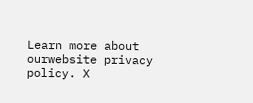Learn more about ourwebsite privacy policy. X